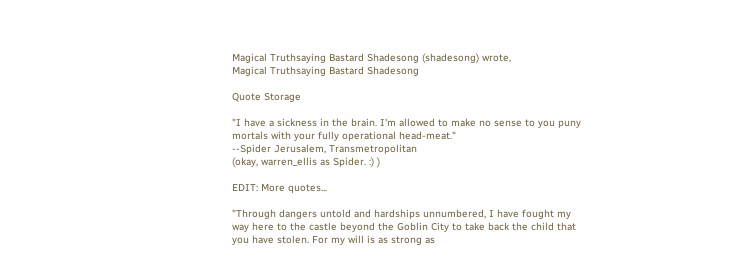Magical Truthsaying Bastard Shadesong (shadesong) wrote,
Magical Truthsaying Bastard Shadesong

Quote Storage

"I have a sickness in the brain. I'm allowed to make no sense to you puny mortals with your fully operational head-meat."
--Spider Jerusalem, Transmetropolitan
(okay, warren_ellis as Spider. :) )

EDIT: More quotes...

"Through dangers untold and hardships unnumbered, I have fought my way here to the castle beyond the Goblin City to take back the child that you have stolen. For my will is as strong as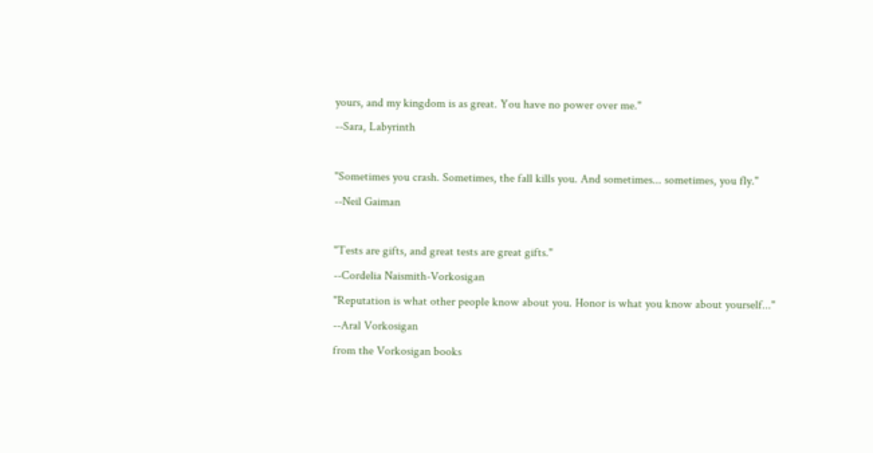yours, and my kingdom is as great. You have no power over me."
--Sara, Labyrinth

"Sometimes you crash. Sometimes, the fall kills you. And sometimes... sometimes, you fly."
--Neil Gaiman

"Tests are gifts, and great tests are great gifts."
--Cordelia Naismith-Vorkosigan
"Reputation is what other people know about you. Honor is what you know about yourself..."
--Aral Vorkosigan
from the Vorkosigan books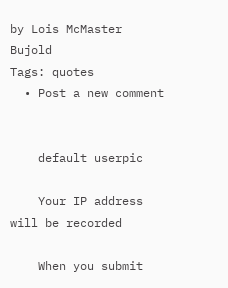by Lois McMaster Bujold
Tags: quotes
  • Post a new comment


    default userpic

    Your IP address will be recorded

    When you submit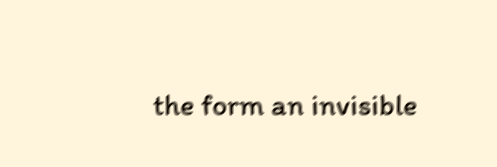the form an invisible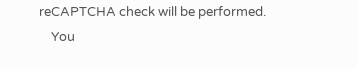reCAPTCHA check will be performed.
    You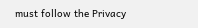must follow the Privacy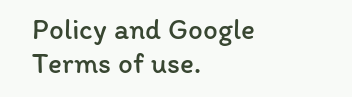Policy and Google Terms of use.